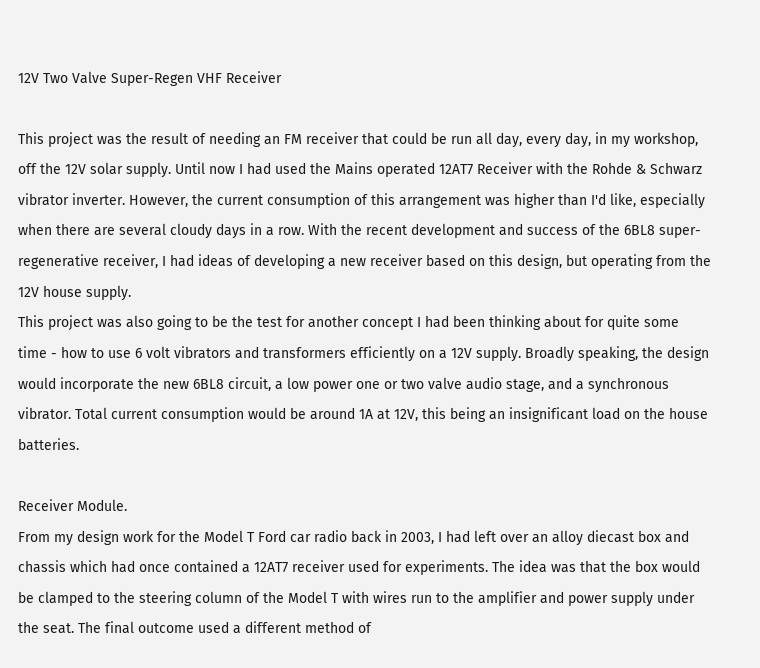12V Two Valve Super-Regen VHF Receiver

This project was the result of needing an FM receiver that could be run all day, every day, in my workshop, off the 12V solar supply. Until now I had used the Mains operated 12AT7 Receiver with the Rohde & Schwarz vibrator inverter. However, the current consumption of this arrangement was higher than I'd like, especially when there are several cloudy days in a row. With the recent development and success of the 6BL8 super-regenerative receiver, I had ideas of developing a new receiver based on this design, but operating from the 12V house supply.
This project was also going to be the test for another concept I had been thinking about for quite some time - how to use 6 volt vibrators and transformers efficiently on a 12V supply. Broadly speaking, the design would incorporate the new 6BL8 circuit, a low power one or two valve audio stage, and a synchronous vibrator. Total current consumption would be around 1A at 12V, this being an insignificant load on the house batteries.

Receiver Module.
From my design work for the Model T Ford car radio back in 2003, I had left over an alloy diecast box and chassis which had once contained a 12AT7 receiver used for experiments. The idea was that the box would be clamped to the steering column of the Model T with wires run to the amplifier and power supply under the seat. The final outcome used a different method of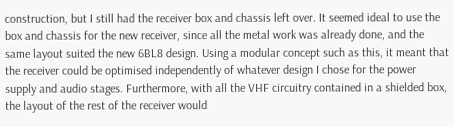construction, but I still had the receiver box and chassis left over. It seemed ideal to use the box and chassis for the new receiver, since all the metal work was already done, and the same layout suited the new 6BL8 design. Using a modular concept such as this, it meant that the receiver could be optimised independently of whatever design I chose for the power supply and audio stages. Furthermore, with all the VHF circuitry contained in a shielded box, the layout of the rest of the receiver would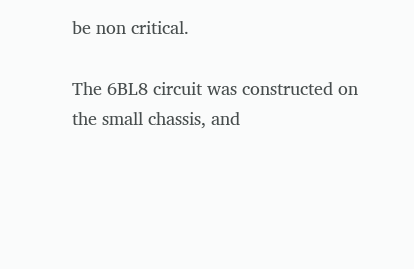be non critical.

The 6BL8 circuit was constructed on the small chassis, and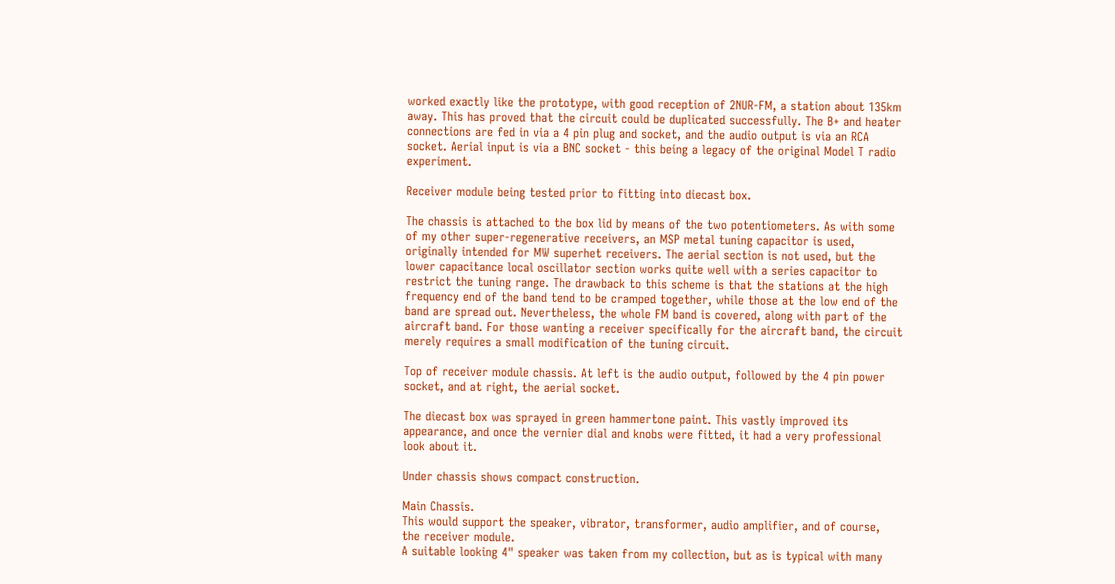worked exactly like the prototype, with good reception of 2NUR-FM, a station about 135km away. This has proved that the circuit could be duplicated successfully. The B+ and heater connections are fed in via a 4 pin plug and socket, and the audio output is via an RCA socket. Aerial input is via a BNC socket - this being a legacy of the original Model T radio experiment.

Receiver module being tested prior to fitting into diecast box.

The chassis is attached to the box lid by means of the two potentiometers. As with some of my other super-regenerative receivers, an MSP metal tuning capacitor is used, originally intended for MW superhet receivers. The aerial section is not used, but the lower capacitance local oscillator section works quite well with a series capacitor to restrict the tuning range. The drawback to this scheme is that the stations at the high frequency end of the band tend to be cramped together, while those at the low end of the band are spread out. Nevertheless, the whole FM band is covered, along with part of the aircraft band. For those wanting a receiver specifically for the aircraft band, the circuit merely requires a small modification of the tuning circuit.

Top of receiver module chassis. At left is the audio output, followed by the 4 pin power socket, and at right, the aerial socket.

The diecast box was sprayed in green hammertone paint. This vastly improved its appearance, and once the vernier dial and knobs were fitted, it had a very professional look about it.

Under chassis shows compact construction.

Main Chassis.
This would support the speaker, vibrator, transformer, audio amplifier, and of course, the receiver module.
A suitable looking 4" speaker was taken from my collection, but as is typical with many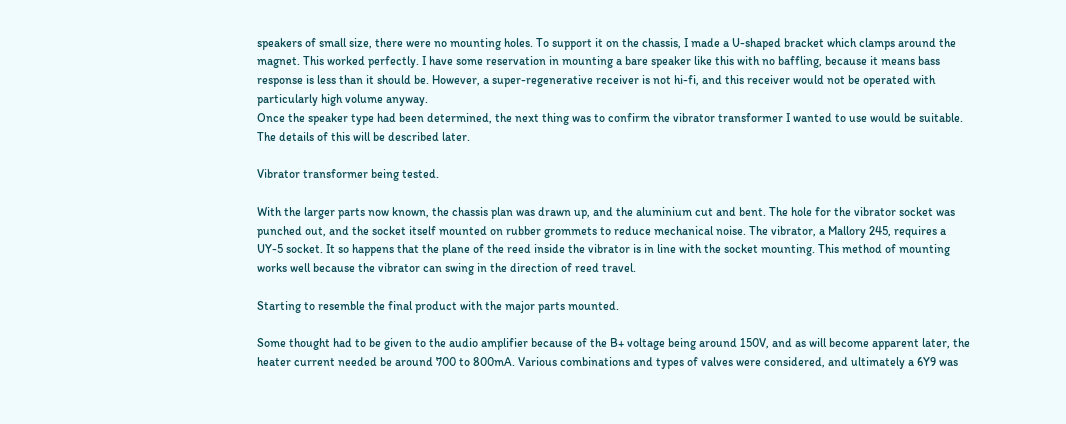speakers of small size, there were no mounting holes. To support it on the chassis, I made a U-shaped bracket which clamps around the magnet. This worked perfectly. I have some reservation in mounting a bare speaker like this with no baffling, because it means bass response is less than it should be. However, a super-regenerative receiver is not hi-fi, and this receiver would not be operated with particularly high volume anyway.
Once the speaker type had been determined, the next thing was to confirm the vibrator transformer I wanted to use would be suitable. The details of this will be described later.

Vibrator transformer being tested.

With the larger parts now known, the chassis plan was drawn up, and the aluminium cut and bent. The hole for the vibrator socket was punched out, and the socket itself mounted on rubber grommets to reduce mechanical noise. The vibrator, a Mallory 245, requires a UY-5 socket. It so happens that the plane of the reed inside the vibrator is in line with the socket mounting. This method of mounting works well because the vibrator can swing in the direction of reed travel.

Starting to resemble the final product with the major parts mounted.

Some thought had to be given to the audio amplifier because of the B+ voltage being around 150V, and as will become apparent later, the heater current needed be around 700 to 800mA. Various combinations and types of valves were considered, and ultimately a 6Y9 was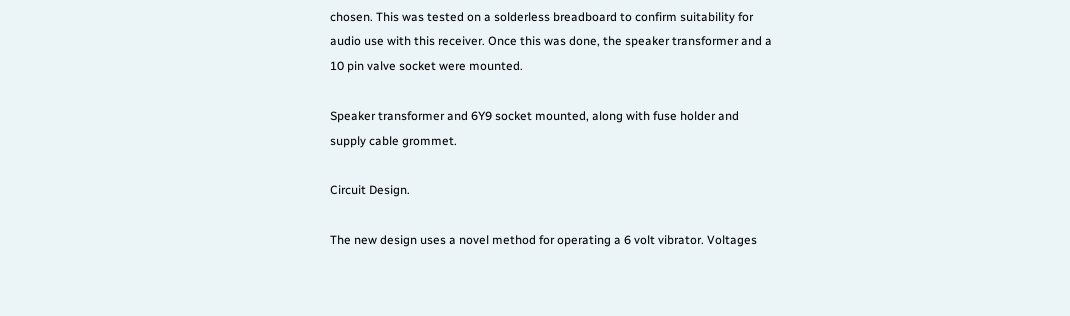chosen. This was tested on a solderless breadboard to confirm suitability for audio use with this receiver. Once this was done, the speaker transformer and a 10 pin valve socket were mounted.

Speaker transformer and 6Y9 socket mounted, along with fuse holder and supply cable grommet.

Circuit Design.

The new design uses a novel method for operating a 6 volt vibrator. Voltages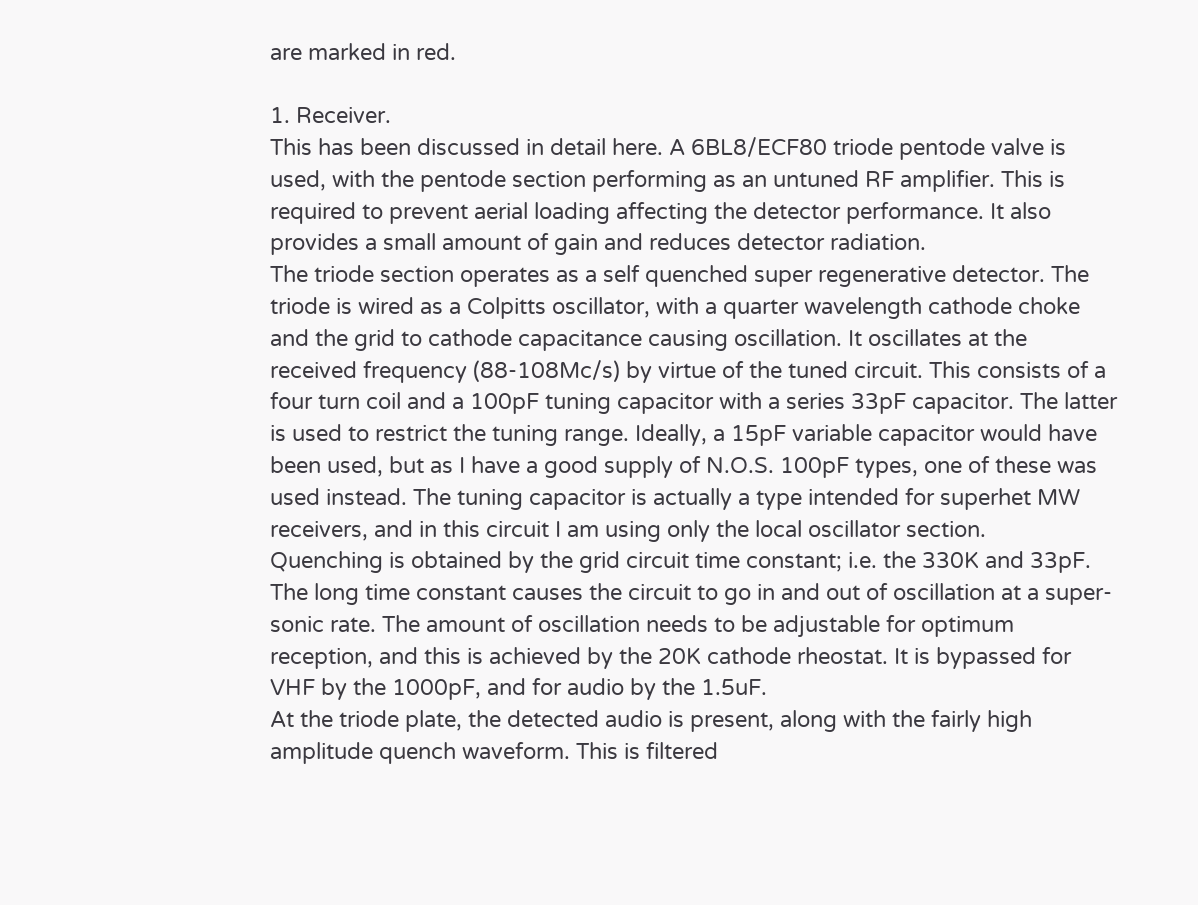are marked in red.

1. Receiver.
This has been discussed in detail here. A 6BL8/ECF80 triode pentode valve is used, with the pentode section performing as an untuned RF amplifier. This is required to prevent aerial loading affecting the detector performance. It also provides a small amount of gain and reduces detector radiation.
The triode section operates as a self quenched super regenerative detector. The triode is wired as a Colpitts oscillator, with a quarter wavelength cathode choke and the grid to cathode capacitance causing oscillation. It oscillates at the received frequency (88-108Mc/s) by virtue of the tuned circuit. This consists of a four turn coil and a 100pF tuning capacitor with a series 33pF capacitor. The latter is used to restrict the tuning range. Ideally, a 15pF variable capacitor would have been used, but as I have a good supply of N.O.S. 100pF types, one of these was used instead. The tuning capacitor is actually a type intended for superhet MW receivers, and in this circuit I am using only the local oscillator section.
Quenching is obtained by the grid circuit time constant; i.e. the 330K and 33pF. The long time constant causes the circuit to go in and out of oscillation at a super-sonic rate. The amount of oscillation needs to be adjustable for optimum reception, and this is achieved by the 20K cathode rheostat. It is bypassed for VHF by the 1000pF, and for audio by the 1.5uF.
At the triode plate, the detected audio is present, along with the fairly high amplitude quench waveform. This is filtered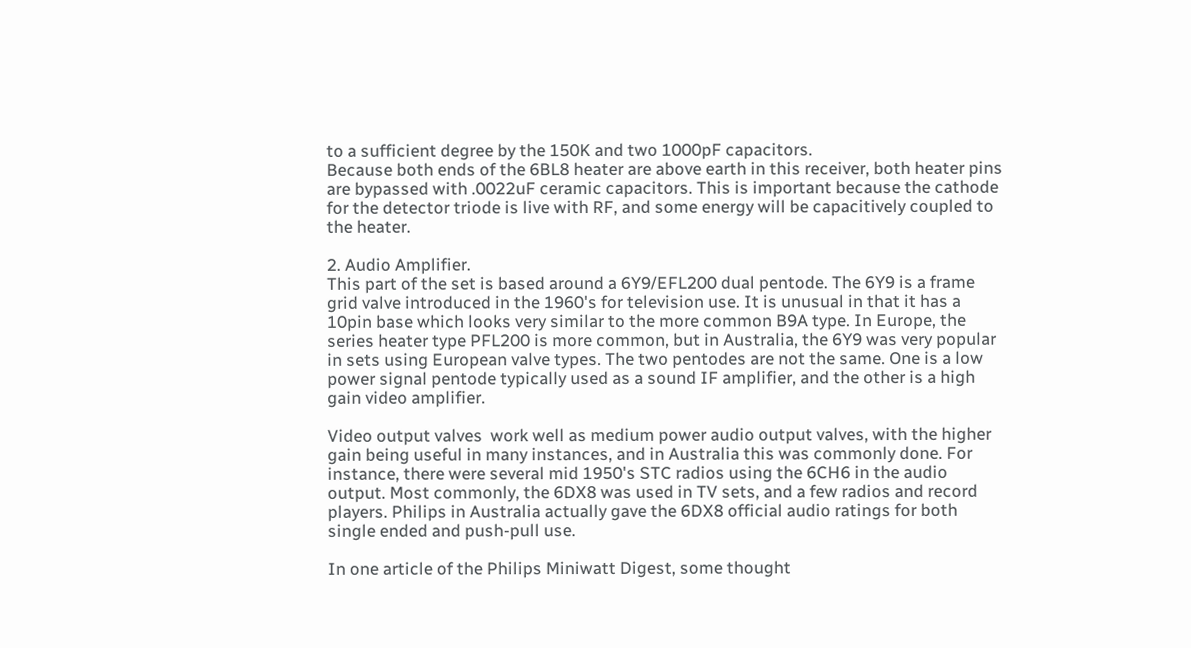to a sufficient degree by the 150K and two 1000pF capacitors.
Because both ends of the 6BL8 heater are above earth in this receiver, both heater pins are bypassed with .0022uF ceramic capacitors. This is important because the cathode for the detector triode is live with RF, and some energy will be capacitively coupled to the heater.

2. Audio Amplifier.
This part of the set is based around a 6Y9/EFL200 dual pentode. The 6Y9 is a frame grid valve introduced in the 1960's for television use. It is unusual in that it has a 10pin base which looks very similar to the more common B9A type. In Europe, the series heater type PFL200 is more common, but in Australia, the 6Y9 was very popular in sets using European valve types. The two pentodes are not the same. One is a low power signal pentode typically used as a sound IF amplifier, and the other is a high gain video amplifier.

Video output valves  work well as medium power audio output valves, with the higher gain being useful in many instances, and in Australia this was commonly done. For instance, there were several mid 1950's STC radios using the 6CH6 in the audio output. Most commonly, the 6DX8 was used in TV sets, and a few radios and record players. Philips in Australia actually gave the 6DX8 official audio ratings for both single ended and push-pull use.

In one article of the Philips Miniwatt Digest, some thought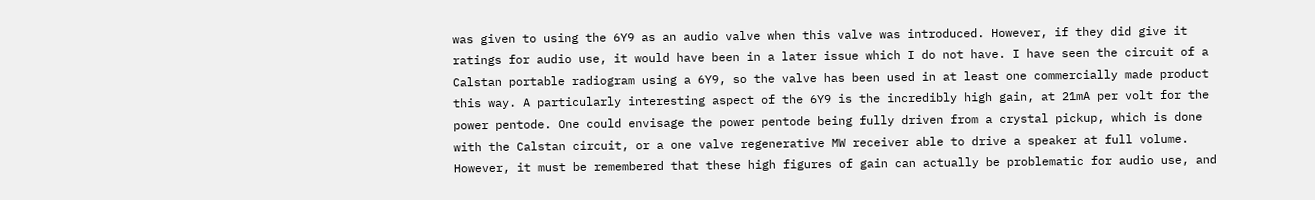was given to using the 6Y9 as an audio valve when this valve was introduced. However, if they did give it ratings for audio use, it would have been in a later issue which I do not have. I have seen the circuit of a Calstan portable radiogram using a 6Y9, so the valve has been used in at least one commercially made product this way. A particularly interesting aspect of the 6Y9 is the incredibly high gain, at 21mA per volt for the power pentode. One could envisage the power pentode being fully driven from a crystal pickup, which is done with the Calstan circuit, or a one valve regenerative MW receiver able to drive a speaker at full volume. However, it must be remembered that these high figures of gain can actually be problematic for audio use, and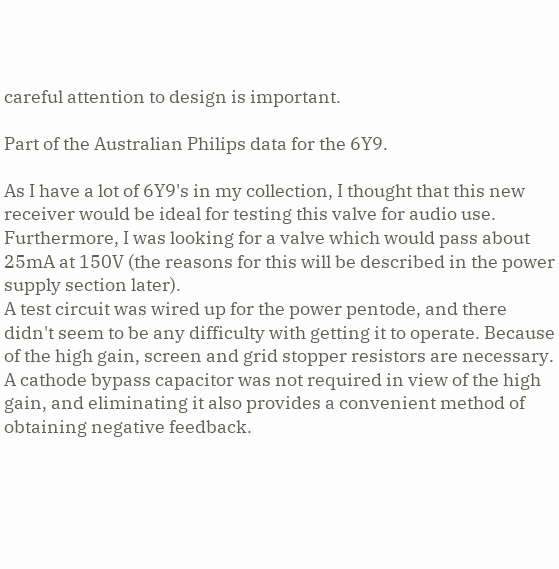careful attention to design is important.

Part of the Australian Philips data for the 6Y9.

As I have a lot of 6Y9's in my collection, I thought that this new receiver would be ideal for testing this valve for audio use. Furthermore, I was looking for a valve which would pass about 25mA at 150V (the reasons for this will be described in the power supply section later).
A test circuit was wired up for the power pentode, and there didn't seem to be any difficulty with getting it to operate. Because of the high gain, screen and grid stopper resistors are necessary. A cathode bypass capacitor was not required in view of the high gain, and eliminating it also provides a convenient method of obtaining negative feedback.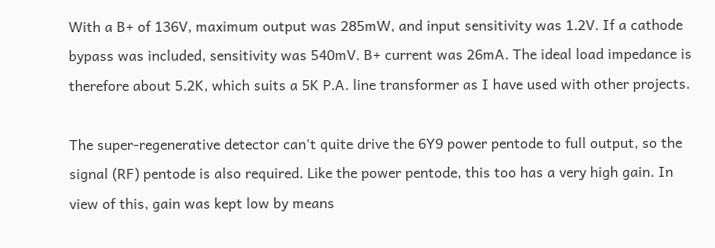With a B+ of 136V, maximum output was 285mW, and input sensitivity was 1.2V. If a cathode bypass was included, sensitivity was 540mV. B+ current was 26mA. The ideal load impedance is therefore about 5.2K, which suits a 5K P.A. line transformer as I have used with other projects.

The super-regenerative detector can't quite drive the 6Y9 power pentode to full output, so the signal (RF) pentode is also required. Like the power pentode, this too has a very high gain. In view of this, gain was kept low by means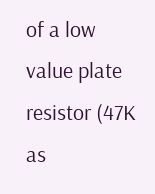of a low value plate resistor (47K as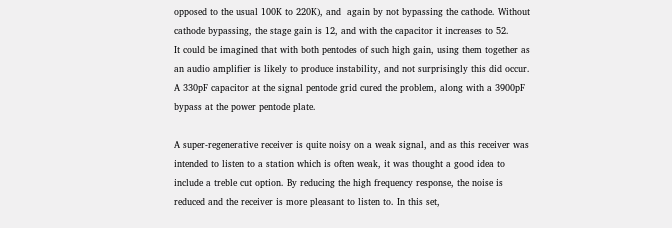opposed to the usual 100K to 220K), and  again by not bypassing the cathode. Without cathode bypassing, the stage gain is 12, and with the capacitor it increases to 52.
It could be imagined that with both pentodes of such high gain, using them together as an audio amplifier is likely to produce instability, and not surprisingly this did occur. A 330pF capacitor at the signal pentode grid cured the problem, along with a 3900pF bypass at the power pentode plate.

A super-regenerative receiver is quite noisy on a weak signal, and as this receiver was intended to listen to a station which is often weak, it was thought a good idea to include a treble cut option. By reducing the high frequency response, the noise is reduced and the receiver is more pleasant to listen to. In this set,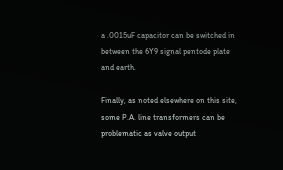a .0015uF capacitor can be switched in between the 6Y9 signal pentode plate and earth.

Finally, as noted elsewhere on this site, some P.A. line transformers can be problematic as valve output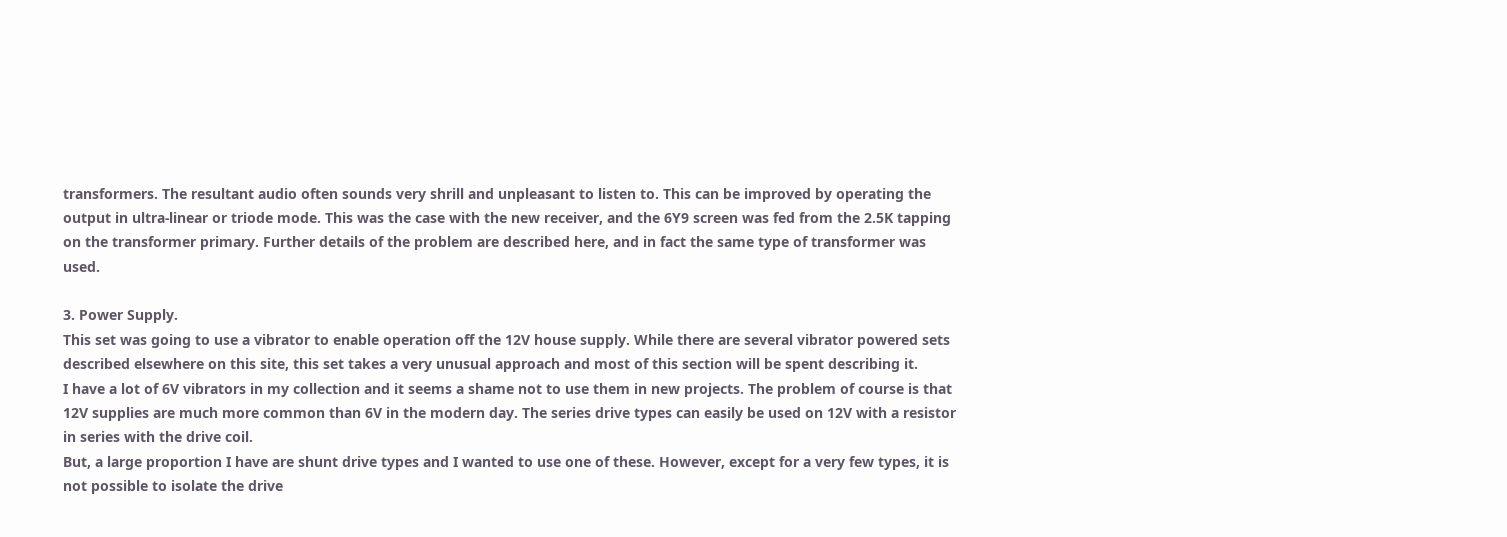transformers. The resultant audio often sounds very shrill and unpleasant to listen to. This can be improved by operating the output in ultra-linear or triode mode. This was the case with the new receiver, and the 6Y9 screen was fed from the 2.5K tapping on the transformer primary. Further details of the problem are described here, and in fact the same type of transformer was used.

3. Power Supply.
This set was going to use a vibrator to enable operation off the 12V house supply. While there are several vibrator powered sets described elsewhere on this site, this set takes a very unusual approach and most of this section will be spent describing it.
I have a lot of 6V vibrators in my collection and it seems a shame not to use them in new projects. The problem of course is that 12V supplies are much more common than 6V in the modern day. The series drive types can easily be used on 12V with a resistor in series with the drive coil.
But, a large proportion I have are shunt drive types and I wanted to use one of these. However, except for a very few types, it is not possible to isolate the drive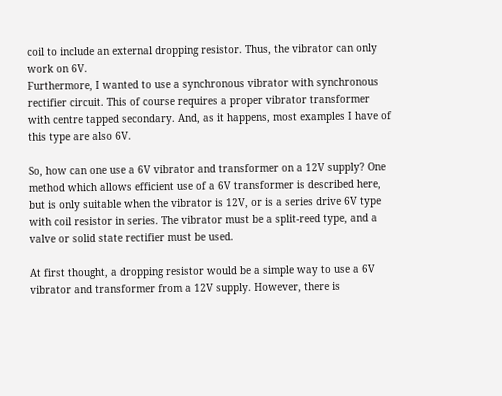coil to include an external dropping resistor. Thus, the vibrator can only work on 6V.
Furthermore, I wanted to use a synchronous vibrator with synchronous rectifier circuit. This of course requires a proper vibrator transformer with centre tapped secondary. And, as it happens, most examples I have of this type are also 6V.

So, how can one use a 6V vibrator and transformer on a 12V supply? One method which allows efficient use of a 6V transformer is described here, but is only suitable when the vibrator is 12V, or is a series drive 6V type with coil resistor in series. The vibrator must be a split-reed type, and a valve or solid state rectifier must be used.

At first thought, a dropping resistor would be a simple way to use a 6V vibrator and transformer from a 12V supply. However, there is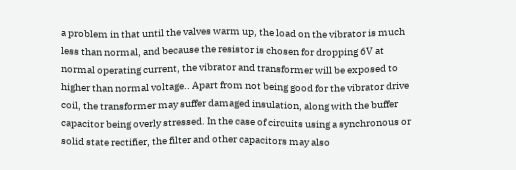a problem in that until the valves warm up, the load on the vibrator is much less than normal, and because the resistor is chosen for dropping 6V at normal operating current, the vibrator and transformer will be exposed to higher than normal voltage.. Apart from not being good for the vibrator drive coil, the transformer may suffer damaged insulation, along with the buffer capacitor being overly stressed. In the case of circuits using a synchronous or solid state rectifier, the filter and other capacitors may also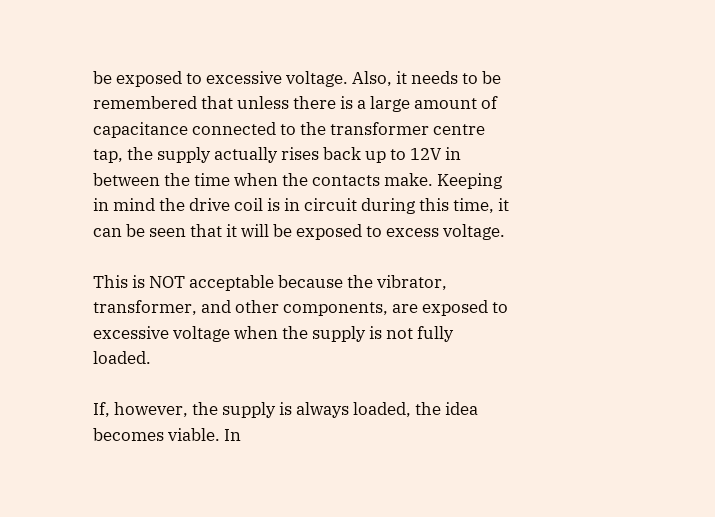be exposed to excessive voltage. Also, it needs to be remembered that unless there is a large amount of capacitance connected to the transformer centre tap, the supply actually rises back up to 12V in between the time when the contacts make. Keeping in mind the drive coil is in circuit during this time, it can be seen that it will be exposed to excess voltage.

This is NOT acceptable because the vibrator, transformer, and other components, are exposed to excessive voltage when the supply is not fully loaded.

If, however, the supply is always loaded, the idea becomes viable. In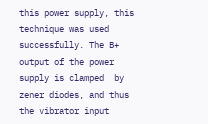this power supply, this technique was used successfully. The B+ output of the power supply is clamped  by zener diodes, and thus the vibrator input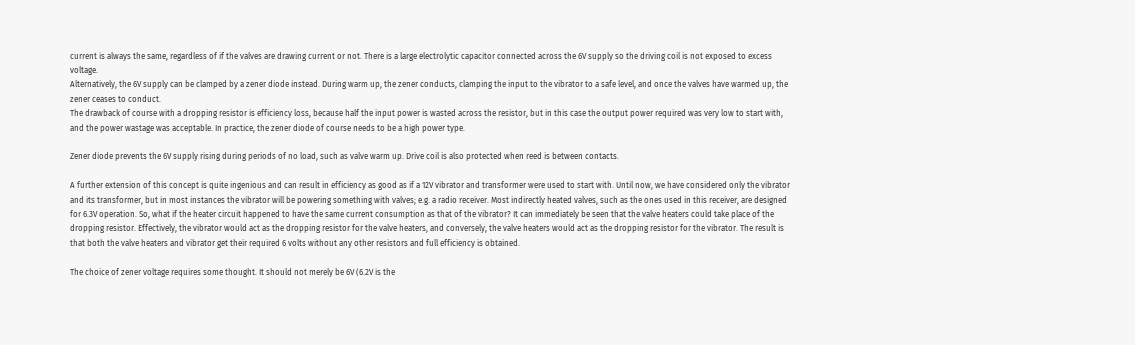current is always the same, regardless of if the valves are drawing current or not. There is a large electrolytic capacitor connected across the 6V supply so the driving coil is not exposed to excess voltage.
Alternatively, the 6V supply can be clamped by a zener diode instead. During warm up, the zener conducts, clamping the input to the vibrator to a safe level, and once the valves have warmed up, the zener ceases to conduct.
The drawback of course with a dropping resistor is efficiency loss, because half the input power is wasted across the resistor, but in this case the output power required was very low to start with, and the power wastage was acceptable. In practice, the zener diode of course needs to be a high power type.

Zener diode prevents the 6V supply rising during periods of no load, such as valve warm up. Drive coil is also protected when reed is between contacts.

A further extension of this concept is quite ingenious and can result in efficiency as good as if a 12V vibrator and transformer were used to start with. Until now, we have considered only the vibrator and its transformer, but in most instances the vibrator will be powering something with valves; e.g. a radio receiver. Most indirectly heated valves, such as the ones used in this receiver, are designed for 6.3V operation. So, what if the heater circuit happened to have the same current consumption as that of the vibrator? It can immediately be seen that the valve heaters could take place of the dropping resistor. Effectively, the vibrator would act as the dropping resistor for the valve heaters, and conversely, the valve heaters would act as the dropping resistor for the vibrator. The result is that both the valve heaters and vibrator get their required 6 volts without any other resistors and full efficiency is obtained.

The choice of zener voltage requires some thought. It should not merely be 6V (6.2V is the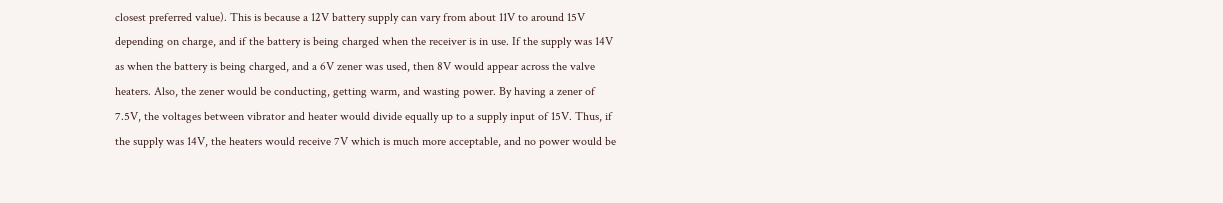closest preferred value). This is because a 12V battery supply can vary from about 11V to around 15V depending on charge, and if the battery is being charged when the receiver is in use. If the supply was 14V as when the battery is being charged, and a 6V zener was used, then 8V would appear across the valve heaters. Also, the zener would be conducting, getting warm, and wasting power. By having a zener of 7.5V, the voltages between vibrator and heater would divide equally up to a supply input of 15V. Thus, if the supply was 14V, the heaters would receive 7V which is much more acceptable, and no power would be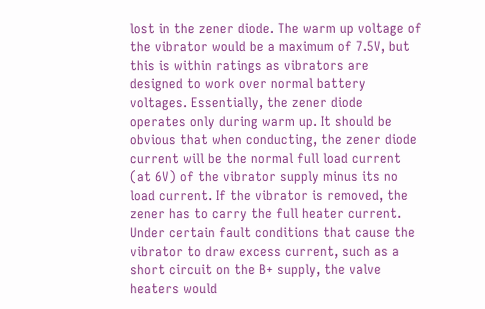lost in the zener diode. The warm up voltage of the vibrator would be a maximum of 7.5V, but this is within ratings as vibrators are designed to work over normal battery voltages. Essentially, the zener diode operates only during warm up. It should be obvious that when conducting, the zener diode current will be the normal full load current (at 6V) of the vibrator supply minus its no load current. If the vibrator is removed, the zener has to carry the full heater current.
Under certain fault conditions that cause the vibrator to draw excess current, such as a short circuit on the B+ supply, the valve heaters would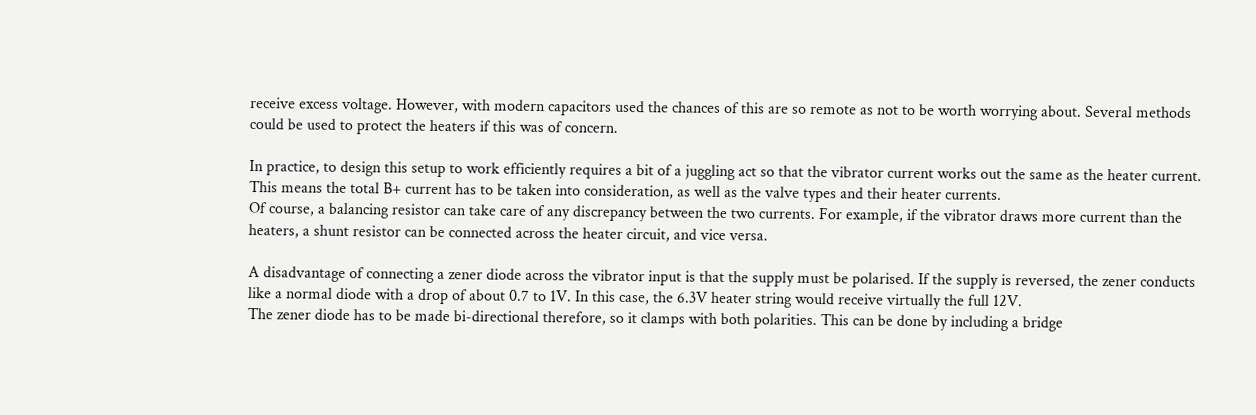receive excess voltage. However, with modern capacitors used the chances of this are so remote as not to be worth worrying about. Several methods could be used to protect the heaters if this was of concern.

In practice, to design this setup to work efficiently requires a bit of a juggling act so that the vibrator current works out the same as the heater current. This means the total B+ current has to be taken into consideration, as well as the valve types and their heater currents.
Of course, a balancing resistor can take care of any discrepancy between the two currents. For example, if the vibrator draws more current than the heaters, a shunt resistor can be connected across the heater circuit, and vice versa.

A disadvantage of connecting a zener diode across the vibrator input is that the supply must be polarised. If the supply is reversed, the zener conducts like a normal diode with a drop of about 0.7 to 1V. In this case, the 6.3V heater string would receive virtually the full 12V.
The zener diode has to be made bi-directional therefore, so it clamps with both polarities. This can be done by including a bridge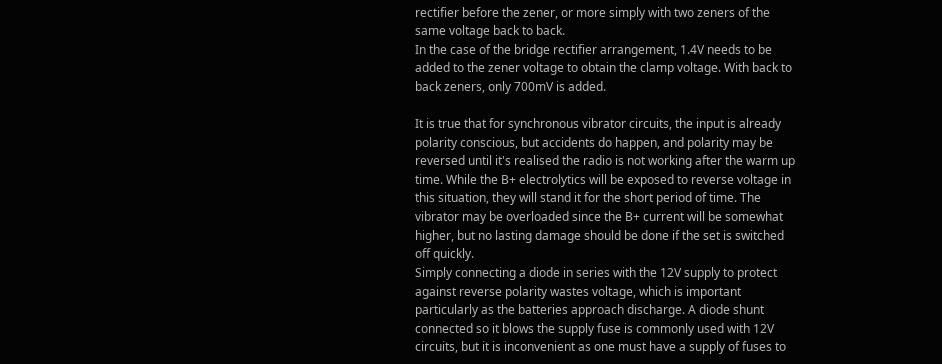rectifier before the zener, or more simply with two zeners of the same voltage back to back.
In the case of the bridge rectifier arrangement, 1.4V needs to be added to the zener voltage to obtain the clamp voltage. With back to back zeners, only 700mV is added.

It is true that for synchronous vibrator circuits, the input is already polarity conscious, but accidents do happen, and polarity may be reversed until it's realised the radio is not working after the warm up time. While the B+ electrolytics will be exposed to reverse voltage in this situation, they will stand it for the short period of time. The vibrator may be overloaded since the B+ current will be somewhat higher, but no lasting damage should be done if the set is switched off quickly.
Simply connecting a diode in series with the 12V supply to protect against reverse polarity wastes voltage, which is important particularly as the batteries approach discharge. A diode shunt connected so it blows the supply fuse is commonly used with 12V circuits, but it is inconvenient as one must have a supply of fuses to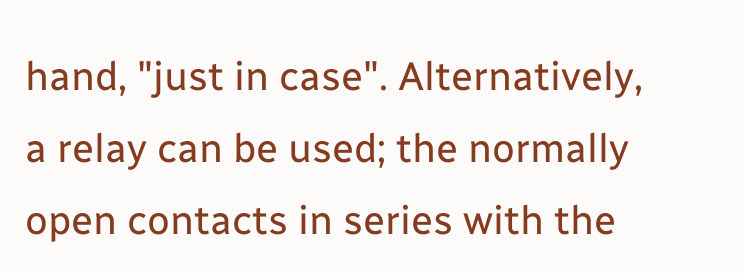hand, "just in case". Alternatively, a relay can be used; the normally open contacts in series with the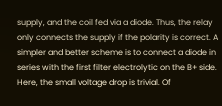supply, and the coil fed via a diode. Thus, the relay only connects the supply if the polarity is correct. A simpler and better scheme is to connect a diode in series with the first filter electrolytic on the B+ side. Here, the small voltage drop is trivial. Of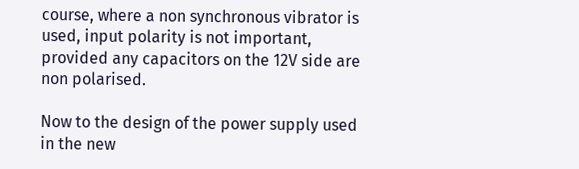course, where a non synchronous vibrator is used, input polarity is not important, provided any capacitors on the 12V side are non polarised.

Now to the design of the power supply used in the new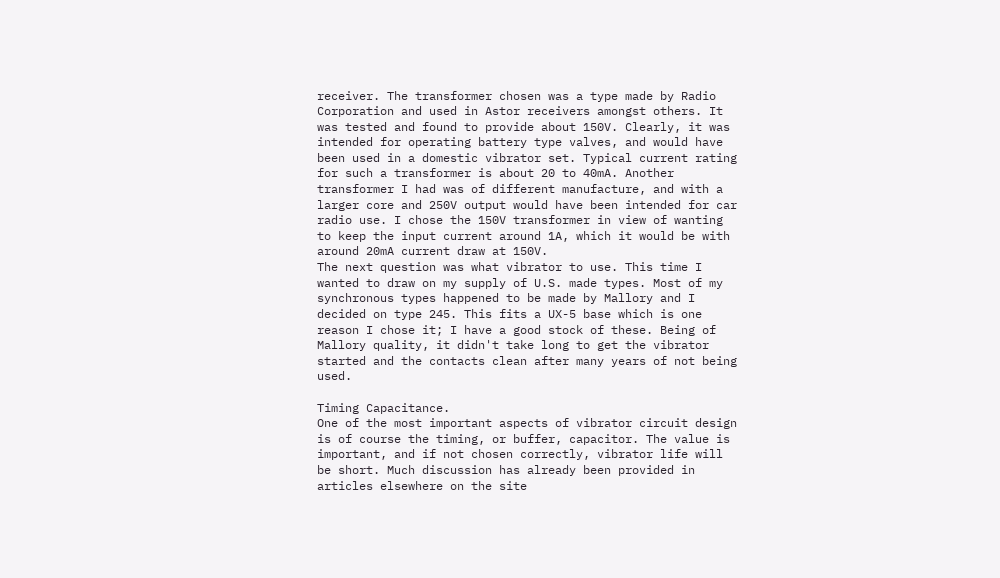receiver. The transformer chosen was a type made by Radio Corporation and used in Astor receivers amongst others. It was tested and found to provide about 150V. Clearly, it was intended for operating battery type valves, and would have been used in a domestic vibrator set. Typical current rating for such a transformer is about 20 to 40mA. Another transformer I had was of different manufacture, and with a larger core and 250V output would have been intended for car radio use. I chose the 150V transformer in view of wanting to keep the input current around 1A, which it would be with around 20mA current draw at 150V.
The next question was what vibrator to use. This time I wanted to draw on my supply of U.S. made types. Most of my synchronous types happened to be made by Mallory and I decided on type 245. This fits a UX-5 base which is one reason I chose it; I have a good stock of these. Being of Mallory quality, it didn't take long to get the vibrator started and the contacts clean after many years of not being used.

Timing Capacitance.
One of the most important aspects of vibrator circuit design is of course the timing, or buffer, capacitor. The value is important, and if not chosen correctly, vibrator life will be short. Much discussion has already been provided in articles elsewhere on the site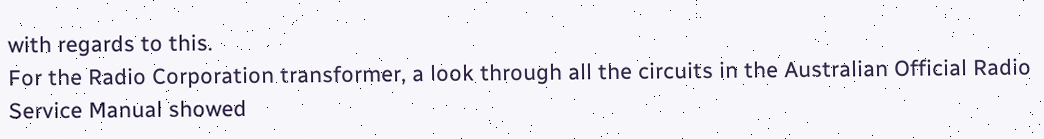with regards to this.
For the Radio Corporation transformer, a look through all the circuits in the Australian Official Radio Service Manual showed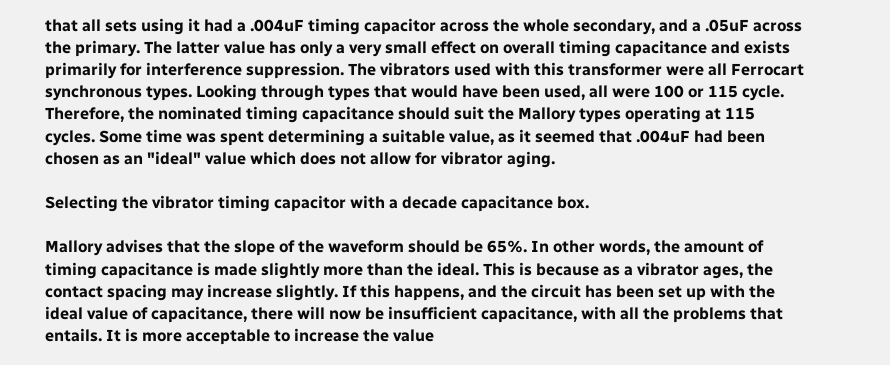that all sets using it had a .004uF timing capacitor across the whole secondary, and a .05uF across the primary. The latter value has only a very small effect on overall timing capacitance and exists primarily for interference suppression. The vibrators used with this transformer were all Ferrocart synchronous types. Looking through types that would have been used, all were 100 or 115 cycle. Therefore, the nominated timing capacitance should suit the Mallory types operating at 115 cycles. Some time was spent determining a suitable value, as it seemed that .004uF had been chosen as an "ideal" value which does not allow for vibrator aging.

Selecting the vibrator timing capacitor with a decade capacitance box.

Mallory advises that the slope of the waveform should be 65%. In other words, the amount of timing capacitance is made slightly more than the ideal. This is because as a vibrator ages, the contact spacing may increase slightly. If this happens, and the circuit has been set up with the ideal value of capacitance, there will now be insufficient capacitance, with all the problems that entails. It is more acceptable to increase the value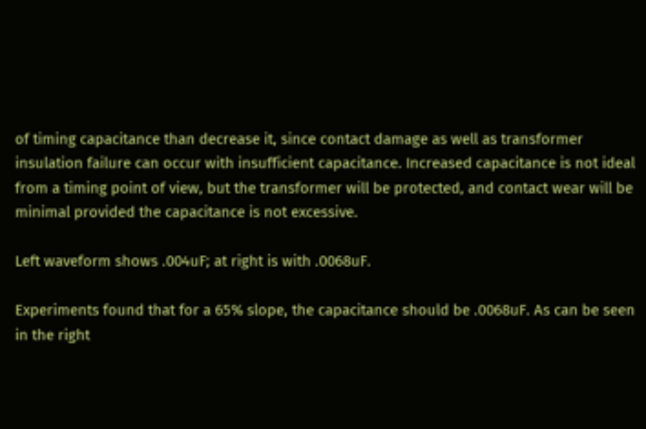of timing capacitance than decrease it, since contact damage as well as transformer insulation failure can occur with insufficient capacitance. Increased capacitance is not ideal from a timing point of view, but the transformer will be protected, and contact wear will be minimal provided the capacitance is not excessive.

Left waveform shows .004uF; at right is with .0068uF.

Experiments found that for a 65% slope, the capacitance should be .0068uF. As can be seen in the right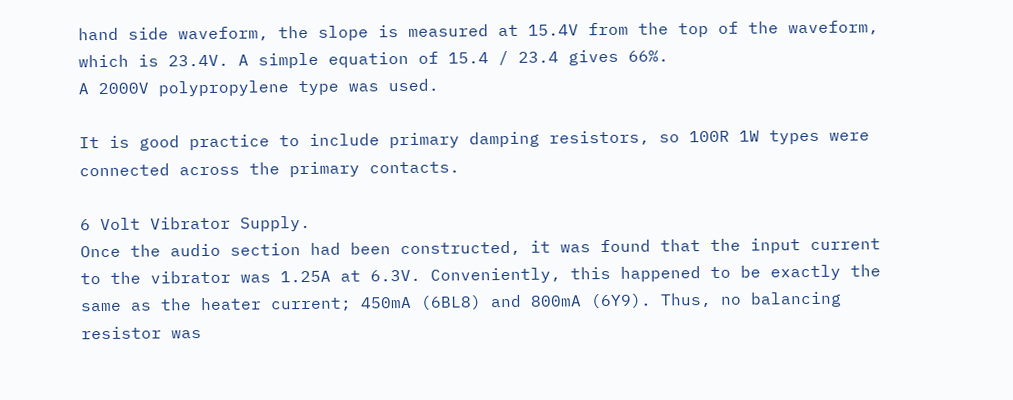hand side waveform, the slope is measured at 15.4V from the top of the waveform, which is 23.4V. A simple equation of 15.4 / 23.4 gives 66%.
A 2000V polypropylene type was used.

It is good practice to include primary damping resistors, so 100R 1W types were connected across the primary contacts.

6 Volt Vibrator Supply.
Once the audio section had been constructed, it was found that the input current to the vibrator was 1.25A at 6.3V. Conveniently, this happened to be exactly the same as the heater current; 450mA (6BL8) and 800mA (6Y9). Thus, no balancing resistor was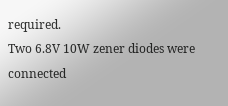required.
Two 6.8V 10W zener diodes were connected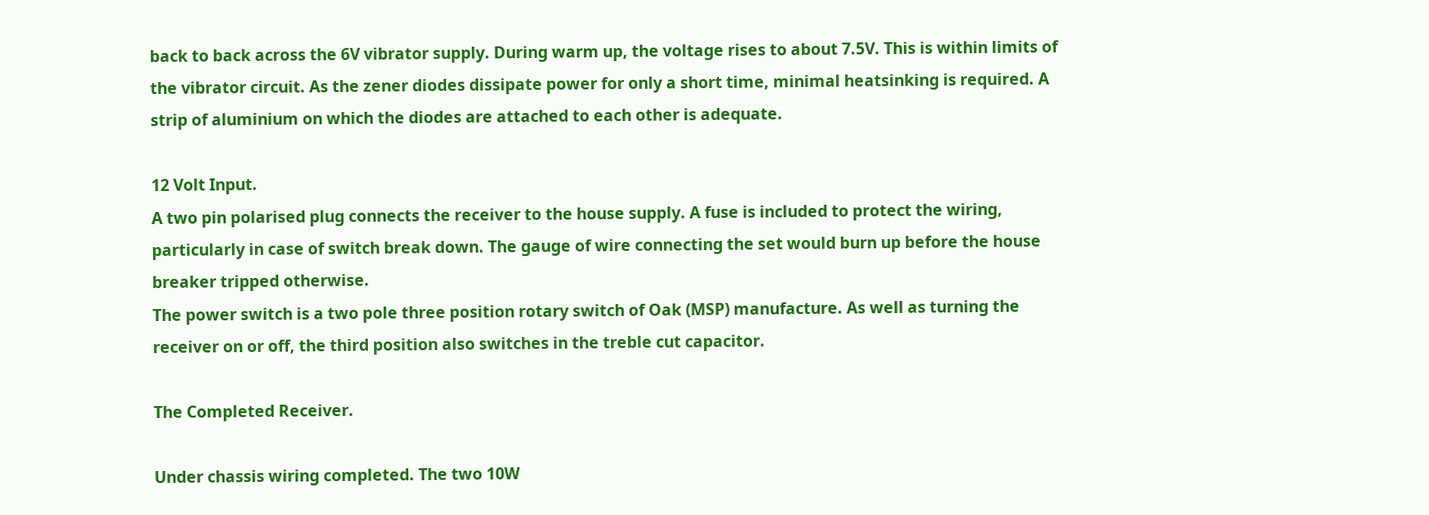back to back across the 6V vibrator supply. During warm up, the voltage rises to about 7.5V. This is within limits of the vibrator circuit. As the zener diodes dissipate power for only a short time, minimal heatsinking is required. A strip of aluminium on which the diodes are attached to each other is adequate.

12 Volt Input.
A two pin polarised plug connects the receiver to the house supply. A fuse is included to protect the wiring, particularly in case of switch break down. The gauge of wire connecting the set would burn up before the house breaker tripped otherwise.
The power switch is a two pole three position rotary switch of Oak (MSP) manufacture. As well as turning the receiver on or off, the third position also switches in the treble cut capacitor.

The Completed Receiver.

Under chassis wiring completed. The two 10W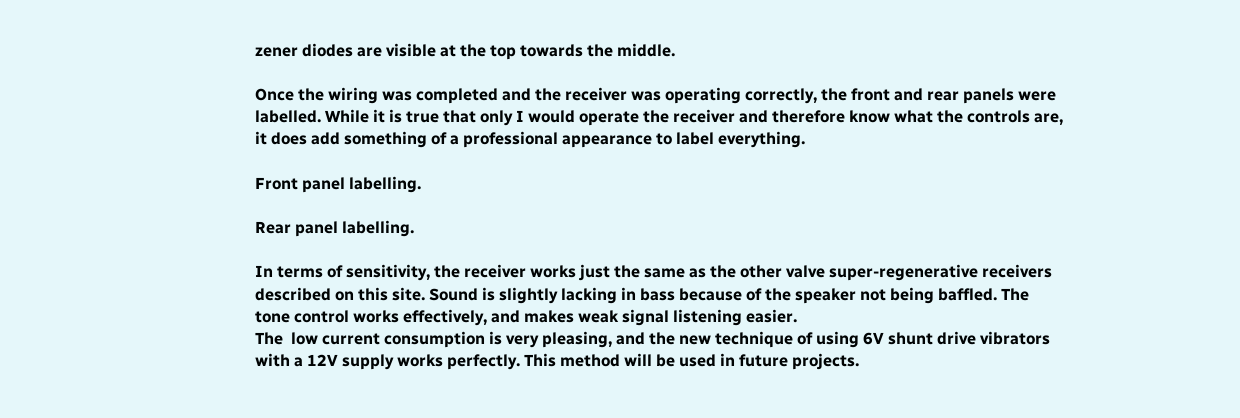zener diodes are visible at the top towards the middle.

Once the wiring was completed and the receiver was operating correctly, the front and rear panels were labelled. While it is true that only I would operate the receiver and therefore know what the controls are, it does add something of a professional appearance to label everything.

Front panel labelling.

Rear panel labelling.

In terms of sensitivity, the receiver works just the same as the other valve super-regenerative receivers described on this site. Sound is slightly lacking in bass because of the speaker not being baffled. The tone control works effectively, and makes weak signal listening easier.
The  low current consumption is very pleasing, and the new technique of using 6V shunt drive vibrators with a 12V supply works perfectly. This method will be used in future projects.